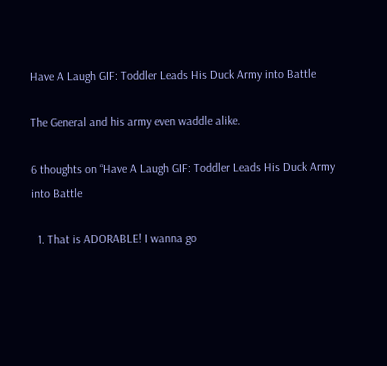Have A Laugh GIF: Toddler Leads His Duck Army into Battle

The General and his army even waddle alike.

6 thoughts on “Have A Laugh GIF: Toddler Leads His Duck Army into Battle

  1. That is ADORABLE! I wanna go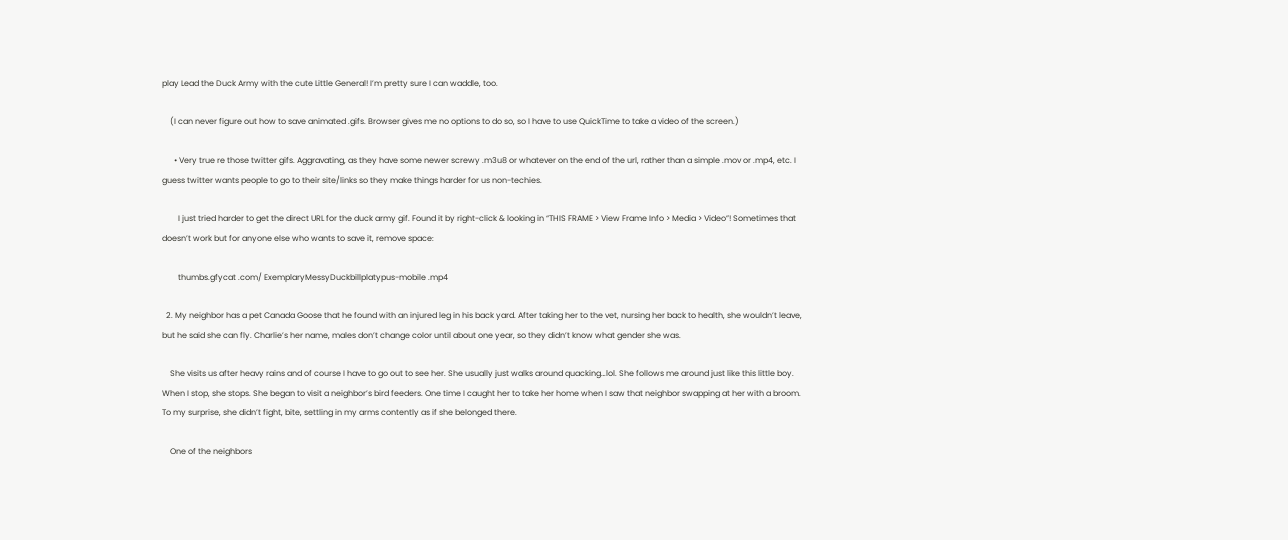play Lead the Duck Army with the cute Little General! I’m pretty sure I can waddle, too.

    (I can never figure out how to save animated .gifs. Browser gives me no options to do so, so I have to use QuickTime to take a video of the screen.)

      • Very true re those twitter gifs. Aggravating, as they have some newer screwy .m3u8 or whatever on the end of the url, rather than a simple .mov or .mp4, etc. I guess twitter wants people to go to their site/links so they make things harder for us non-techies.

        I just tried harder to get the direct URL for the duck army gif. Found it by right-click & looking in “THIS FRAME > View Frame Info > Media > Video”! Sometimes that doesn’t work but for anyone else who wants to save it, remove space:

        thumbs.gfycat .com/ ExemplaryMessyDuckbillplatypus-mobile .mp4

  2. My neighbor has a pet Canada Goose that he found with an injured leg in his back yard. After taking her to the vet, nursing her back to health, she wouldn’t leave, but he said she can fly. Charlie’s her name, males don’t change color until about one year, so they didn’t know what gender she was.

    She visits us after heavy rains and of course I have to go out to see her. She usually just walks around quacking…lol. She follows me around just like this little boy. When I stop, she stops. She began to visit a neighbor’s bird feeders. One time I caught her to take her home when I saw that neighbor swapping at her with a broom. To my surprise, she didn’t fight, bite, settling in my arms contently as if she belonged there.

    One of the neighbors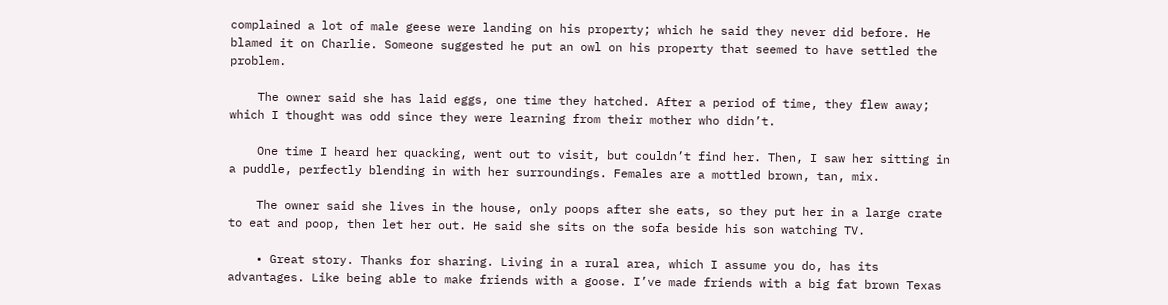complained a lot of male geese were landing on his property; which he said they never did before. He blamed it on Charlie. Someone suggested he put an owl on his property that seemed to have settled the problem.

    The owner said she has laid eggs, one time they hatched. After a period of time, they flew away; which I thought was odd since they were learning from their mother who didn’t.

    One time I heard her quacking, went out to visit, but couldn’t find her. Then, I saw her sitting in a puddle, perfectly blending in with her surroundings. Females are a mottled brown, tan, mix.

    The owner said she lives in the house, only poops after she eats, so they put her in a large crate to eat and poop, then let her out. He said she sits on the sofa beside his son watching TV.

    • Great story. Thanks for sharing. Living in a rural area, which I assume you do, has its advantages. Like being able to make friends with a goose. I’ve made friends with a big fat brown Texas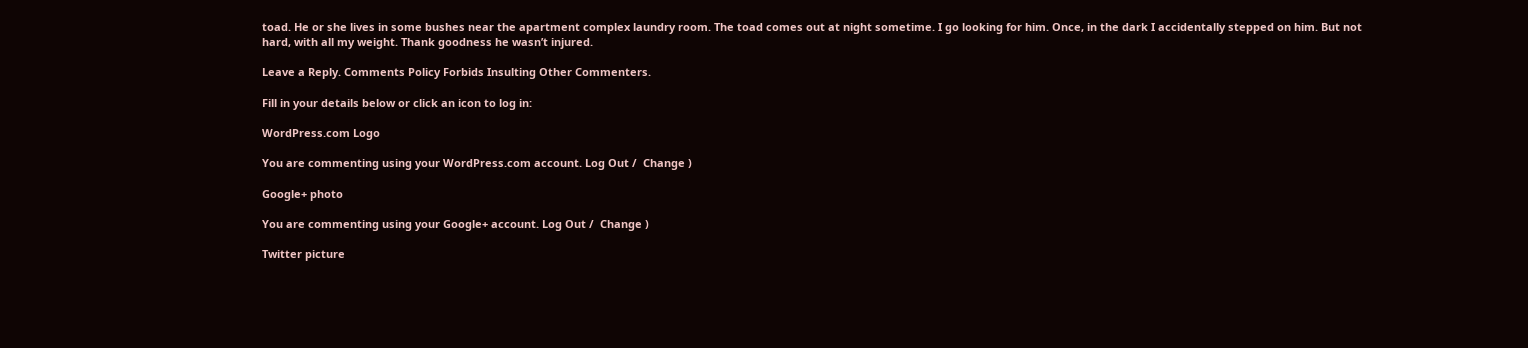toad. He or she lives in some bushes near the apartment complex laundry room. The toad comes out at night sometime. I go looking for him. Once, in the dark I accidentally stepped on him. But not hard, with all my weight. Thank goodness he wasn’t injured.

Leave a Reply. Comments Policy Forbids Insulting Other Commenters.

Fill in your details below or click an icon to log in:

WordPress.com Logo

You are commenting using your WordPress.com account. Log Out /  Change )

Google+ photo

You are commenting using your Google+ account. Log Out /  Change )

Twitter picture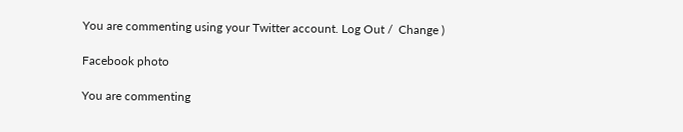You are commenting using your Twitter account. Log Out /  Change )

Facebook photo

You are commenting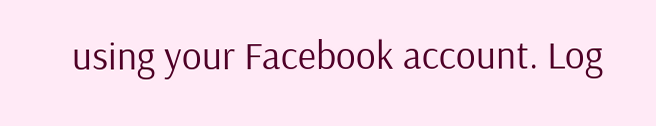using your Facebook account. Log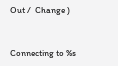Out /  Change )


Connecting to %s